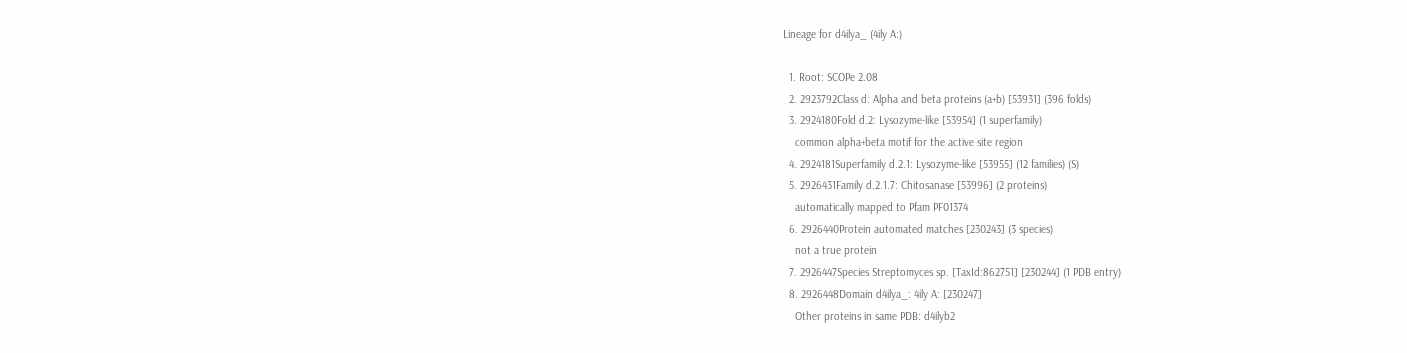Lineage for d4ilya_ (4ily A:)

  1. Root: SCOPe 2.08
  2. 2923792Class d: Alpha and beta proteins (a+b) [53931] (396 folds)
  3. 2924180Fold d.2: Lysozyme-like [53954] (1 superfamily)
    common alpha+beta motif for the active site region
  4. 2924181Superfamily d.2.1: Lysozyme-like [53955] (12 families) (S)
  5. 2926431Family d.2.1.7: Chitosanase [53996] (2 proteins)
    automatically mapped to Pfam PF01374
  6. 2926440Protein automated matches [230243] (3 species)
    not a true protein
  7. 2926447Species Streptomyces sp. [TaxId:862751] [230244] (1 PDB entry)
  8. 2926448Domain d4ilya_: 4ily A: [230247]
    Other proteins in same PDB: d4ilyb2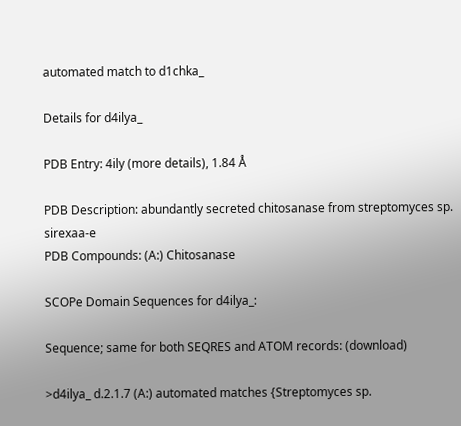automated match to d1chka_

Details for d4ilya_

PDB Entry: 4ily (more details), 1.84 Å

PDB Description: abundantly secreted chitosanase from streptomyces sp. sirexaa-e
PDB Compounds: (A:) Chitosanase

SCOPe Domain Sequences for d4ilya_:

Sequence; same for both SEQRES and ATOM records: (download)

>d4ilya_ d.2.1.7 (A:) automated matches {Streptomyces sp.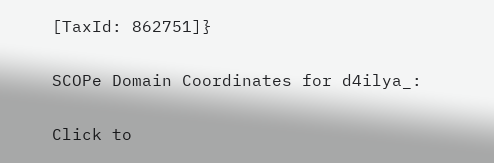[TaxId: 862751]}

SCOPe Domain Coordinates for d4ilya_:

Click to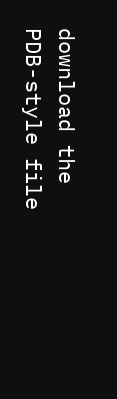download the PDB-style file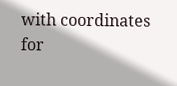with coordinates for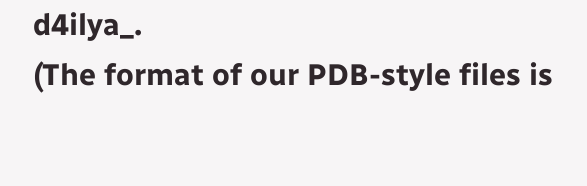d4ilya_.
(The format of our PDB-style files is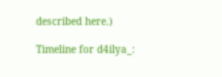described here.)

Timeline for d4ilya_: